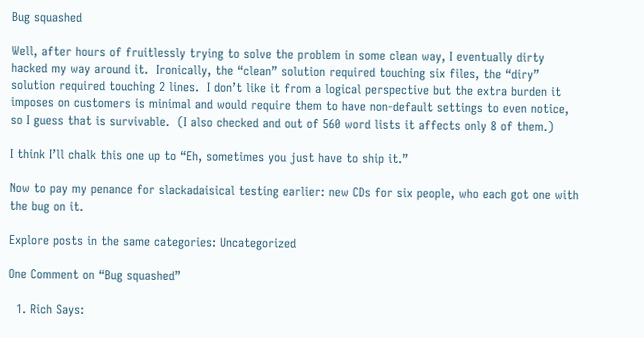Bug squashed

Well, after hours of fruitlessly trying to solve the problem in some clean way, I eventually dirty hacked my way around it.  Ironically, the “clean” solution required touching six files, the “diry” solution required touching 2 lines.  I don’t like it from a logical perspective but the extra burden it imposes on customers is minimal and would require them to have non-default settings to even notice, so I guess that is survivable.  (I also checked and out of 560 word lists it affects only 8 of them.)

I think I’ll chalk this one up to “Eh, sometimes you just have to ship it.”

Now to pay my penance for slackadaisical testing earlier: new CDs for six people, who each got one with the bug on it.

Explore posts in the same categories: Uncategorized

One Comment on “Bug squashed”

  1. Rich Says: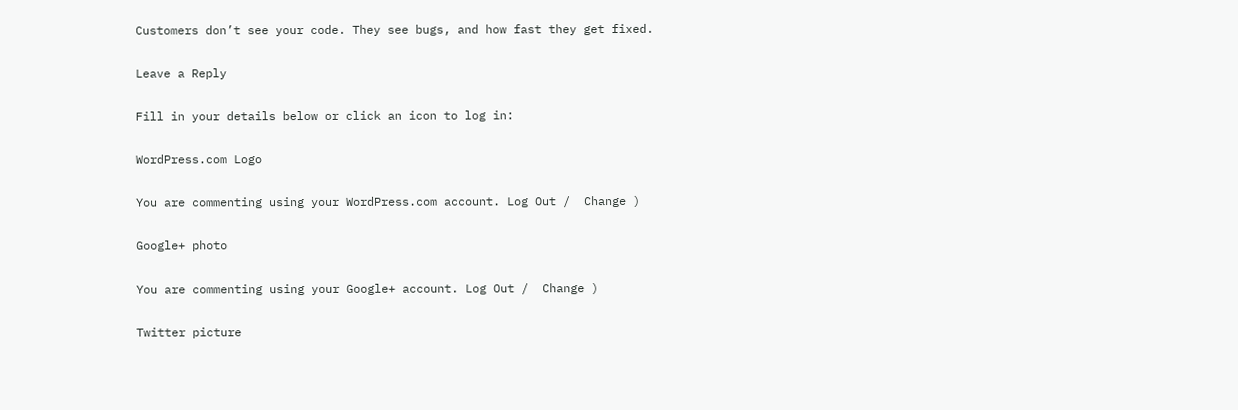Customers don’t see your code. They see bugs, and how fast they get fixed.

Leave a Reply

Fill in your details below or click an icon to log in:

WordPress.com Logo

You are commenting using your WordPress.com account. Log Out /  Change )

Google+ photo

You are commenting using your Google+ account. Log Out /  Change )

Twitter picture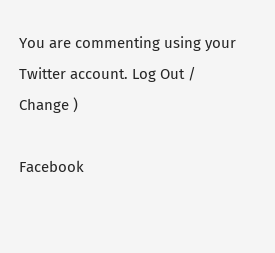You are commenting using your Twitter account. Log Out /  Change )

Facebook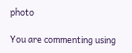photo

You are commenting using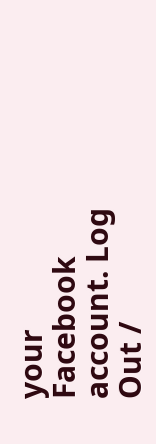your Facebook account. Log Out /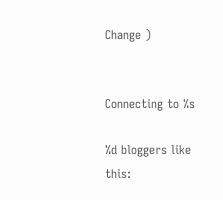Change )


Connecting to %s

%d bloggers like this: